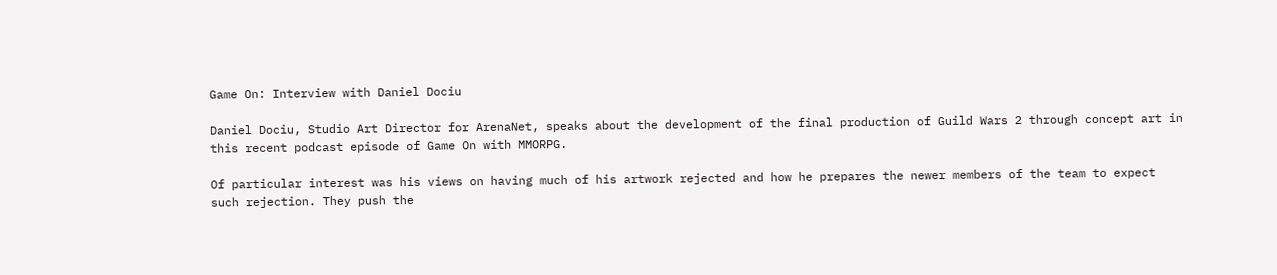Game On: Interview with Daniel Dociu

Daniel Dociu, Studio Art Director for ArenaNet, speaks about the development of the final production of Guild Wars 2 through concept art in this recent podcast episode of Game On with MMORPG.

Of particular interest was his views on having much of his artwork rejected and how he prepares the newer members of the team to expect such rejection. They push the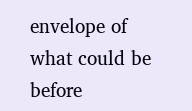envelope of what could be before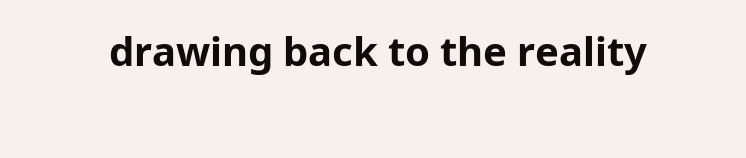drawing back to the reality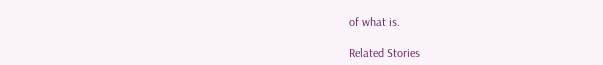of what is.

Related Stories